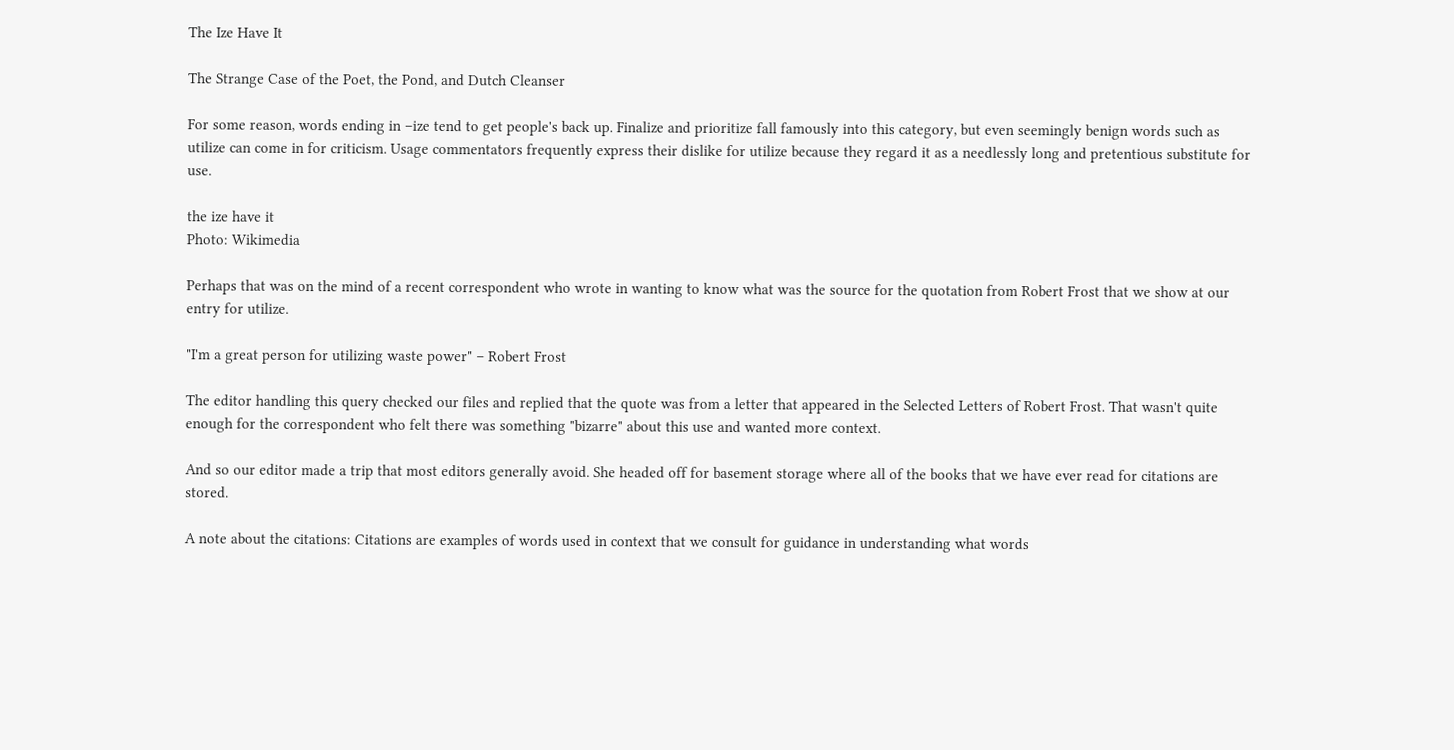The Ize Have It

The Strange Case of the Poet, the Pond, and Dutch Cleanser

For some reason, words ending in –ize tend to get people's back up. Finalize and prioritize fall famously into this category, but even seemingly benign words such as utilize can come in for criticism. Usage commentators frequently express their dislike for utilize because they regard it as a needlessly long and pretentious substitute for use.

the ize have it
Photo: Wikimedia

Perhaps that was on the mind of a recent correspondent who wrote in wanting to know what was the source for the quotation from Robert Frost that we show at our entry for utilize.

"I'm a great person for utilizing waste power" – Robert Frost

The editor handling this query checked our files and replied that the quote was from a letter that appeared in the Selected Letters of Robert Frost. That wasn't quite enough for the correspondent who felt there was something "bizarre" about this use and wanted more context.

And so our editor made a trip that most editors generally avoid. She headed off for basement storage where all of the books that we have ever read for citations are stored.

A note about the citations: Citations are examples of words used in context that we consult for guidance in understanding what words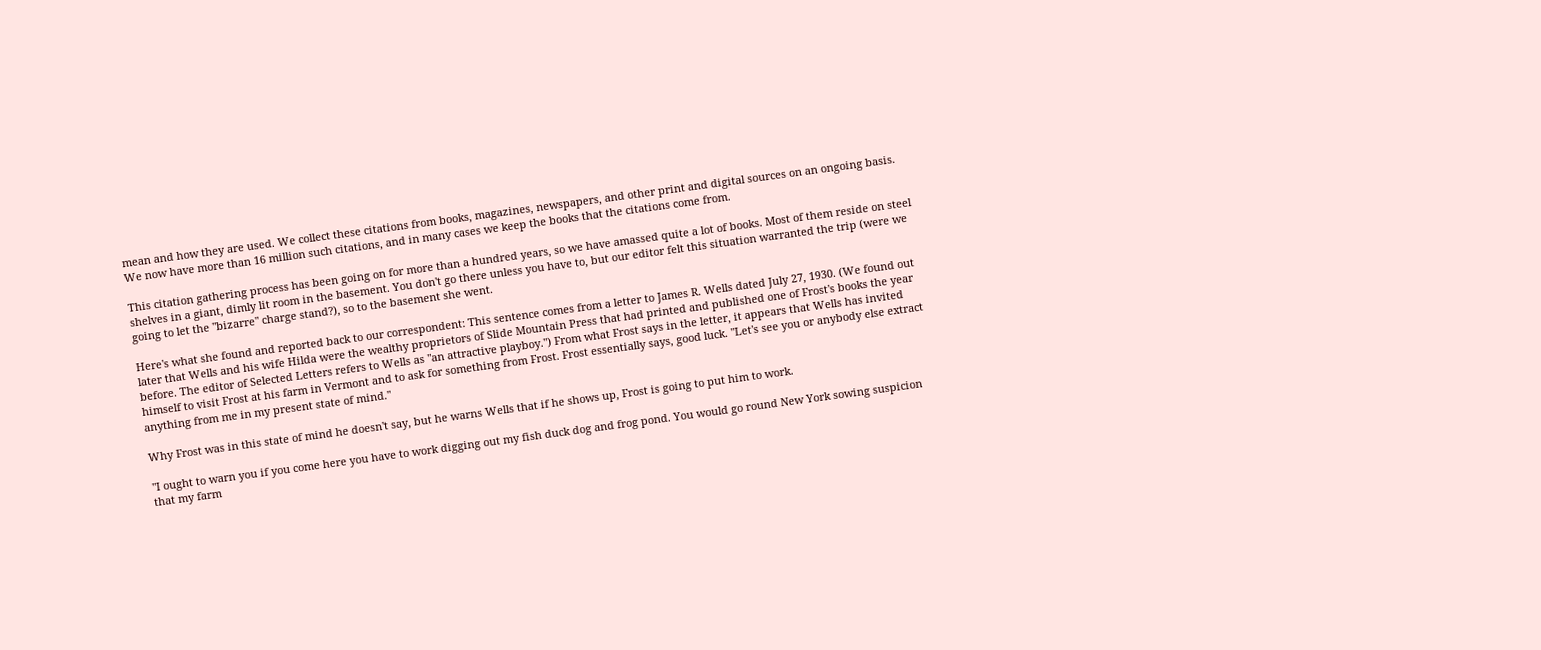mean and how they are used. We collect these citations from books, magazines, newspapers, and other print and digital sources on an ongoing basis. We now have more than 16 million such citations, and in many cases we keep the books that the citations come from.

This citation gathering process has been going on for more than a hundred years, so we have amassed quite a lot of books. Most of them reside on steel shelves in a giant, dimly lit room in the basement. You don't go there unless you have to, but our editor felt this situation warranted the trip (were we going to let the "bizarre" charge stand?), so to the basement she went.

Here's what she found and reported back to our correspondent: This sentence comes from a letter to James R. Wells dated July 27, 1930. (We found out later that Wells and his wife Hilda were the wealthy proprietors of Slide Mountain Press that had printed and published one of Frost's books the year before. The editor of Selected Letters refers to Wells as "an attractive playboy.") From what Frost says in the letter, it appears that Wells has invited himself to visit Frost at his farm in Vermont and to ask for something from Frost. Frost essentially says, good luck. "Let's see you or anybody else extract anything from me in my present state of mind."

Why Frost was in this state of mind he doesn't say, but he warns Wells that if he shows up, Frost is going to put him to work.

"I ought to warn you if you come here you have to work digging out my fish duck dog and frog pond. You would go round New York sowing suspicion that my farm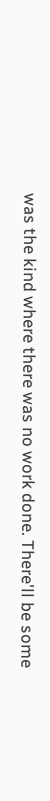was the kind where there was no work done. There'll be some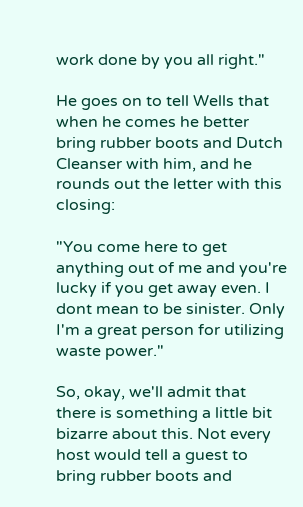work done by you all right."

He goes on to tell Wells that when he comes he better bring rubber boots and Dutch Cleanser with him, and he rounds out the letter with this closing:

"You come here to get anything out of me and you're lucky if you get away even. I dont mean to be sinister. Only I'm a great person for utilizing waste power."

So, okay, we'll admit that there is something a little bit bizarre about this. Not every host would tell a guest to bring rubber boots and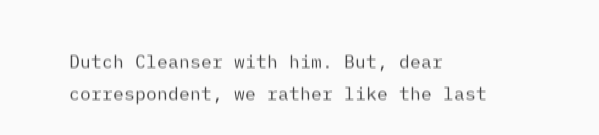Dutch Cleanser with him. But, dear correspondent, we rather like the last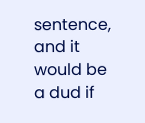sentence, and it would be a dud if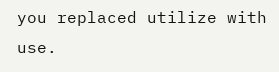you replaced utilize with use.